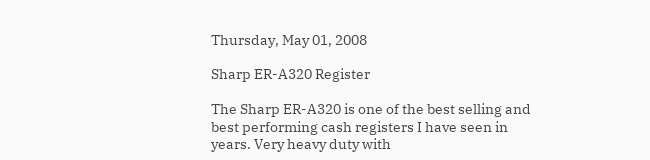Thursday, May 01, 2008

Sharp ER-A320 Register

The Sharp ER-A320 is one of the best selling and best performing cash registers I have seen in years. Very heavy duty with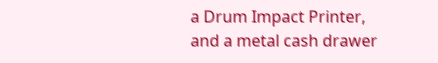a Drum Impact Printer, and a metal cash drawer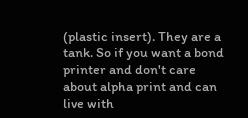(plastic insert). They are a tank. So if you want a bond printer and don't care about alpha print and can live with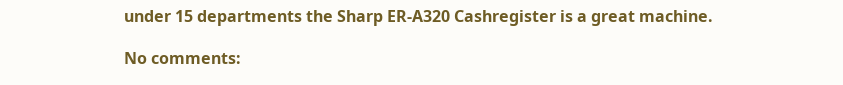under 15 departments the Sharp ER-A320 Cashregister is a great machine.

No comments: